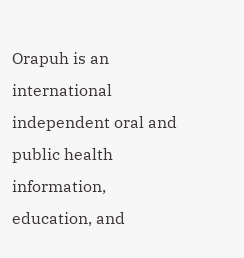Orapuh is an international independent oral and public health information, education, and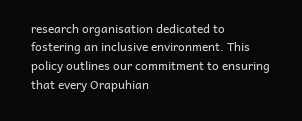research organisation dedicated to fostering an inclusive environment. This policy outlines our commitment to ensuring that every Orapuhian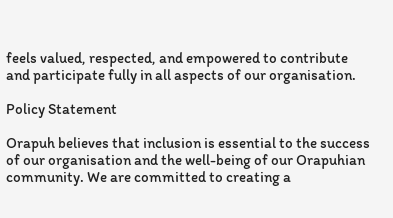feels valued, respected, and empowered to contribute and participate fully in all aspects of our organisation.

Policy Statement

Orapuh believes that inclusion is essential to the success of our organisation and the well-being of our Orapuhian community. We are committed to creating a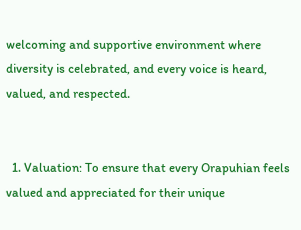welcoming and supportive environment where diversity is celebrated, and every voice is heard, valued, and respected.


  1. Valuation: To ensure that every Orapuhian feels valued and appreciated for their unique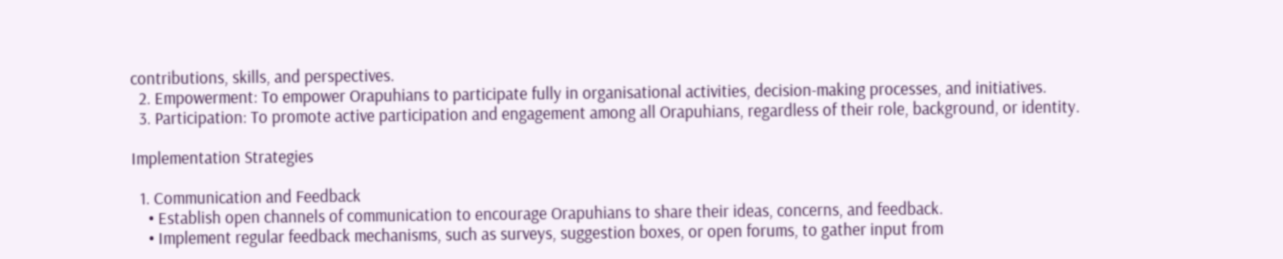contributions, skills, and perspectives.
  2. Empowerment: To empower Orapuhians to participate fully in organisational activities, decision-making processes, and initiatives.
  3. Participation: To promote active participation and engagement among all Orapuhians, regardless of their role, background, or identity.

Implementation Strategies

  1. Communication and Feedback
    • Establish open channels of communication to encourage Orapuhians to share their ideas, concerns, and feedback.
    • Implement regular feedback mechanisms, such as surveys, suggestion boxes, or open forums, to gather input from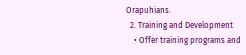Orapuhians.
  2. Training and Development
    • Offer training programs and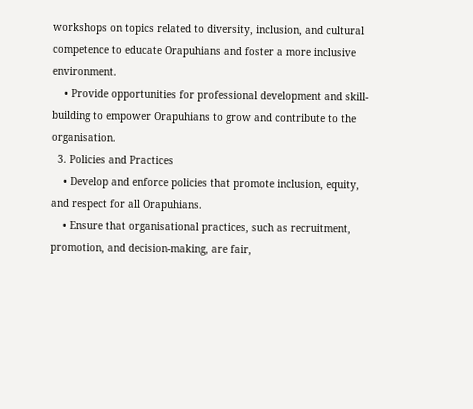workshops on topics related to diversity, inclusion, and cultural competence to educate Orapuhians and foster a more inclusive environment.
    • Provide opportunities for professional development and skill-building to empower Orapuhians to grow and contribute to the organisation.
  3. Policies and Practices
    • Develop and enforce policies that promote inclusion, equity, and respect for all Orapuhians.
    • Ensure that organisational practices, such as recruitment, promotion, and decision-making, are fair,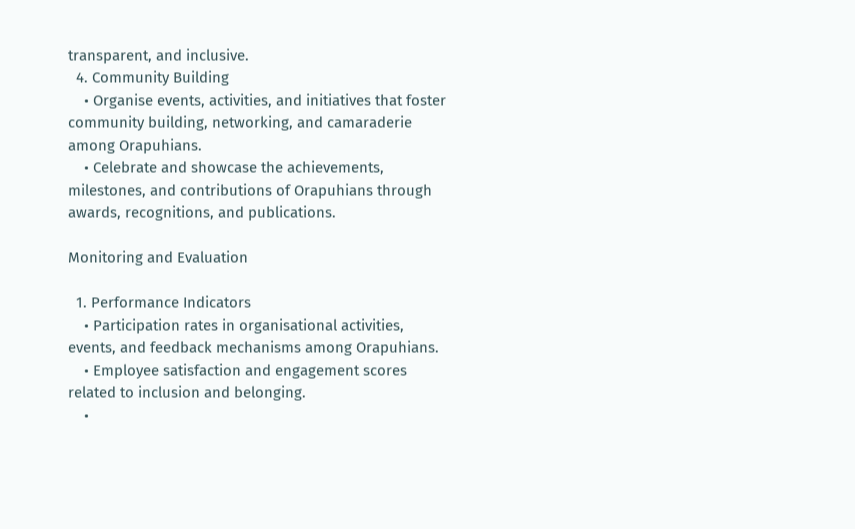transparent, and inclusive.
  4. Community Building
    • Organise events, activities, and initiatives that foster community building, networking, and camaraderie among Orapuhians.
    • Celebrate and showcase the achievements, milestones, and contributions of Orapuhians through awards, recognitions, and publications.

Monitoring and Evaluation

  1. Performance Indicators
    • Participation rates in organisational activities, events, and feedback mechanisms among Orapuhians.
    • Employee satisfaction and engagement scores related to inclusion and belonging.
    •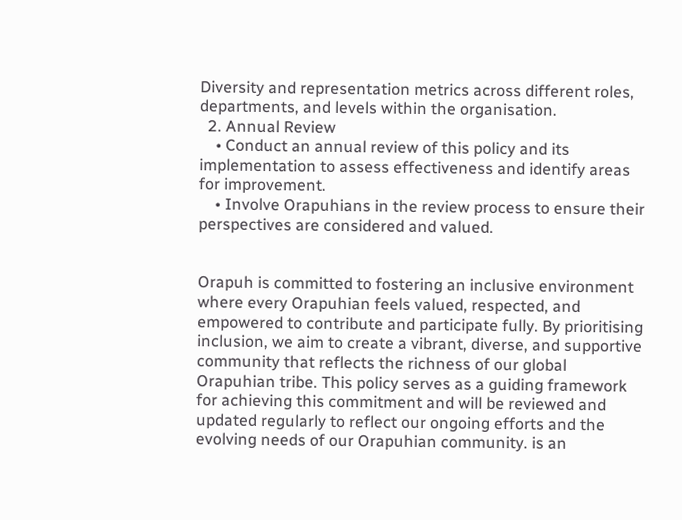Diversity and representation metrics across different roles, departments, and levels within the organisation.
  2. Annual Review
    • Conduct an annual review of this policy and its implementation to assess effectiveness and identify areas for improvement.
    • Involve Orapuhians in the review process to ensure their perspectives are considered and valued.


Orapuh is committed to fostering an inclusive environment where every Orapuhian feels valued, respected, and empowered to contribute and participate fully. By prioritising inclusion, we aim to create a vibrant, diverse, and supportive community that reflects the richness of our global Orapuhian tribe. This policy serves as a guiding framework for achieving this commitment and will be reviewed and updated regularly to reflect our ongoing efforts and the evolving needs of our Orapuhian community. is an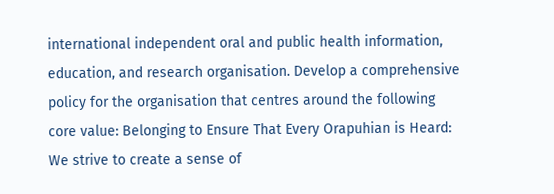international independent oral and public health information, education, and research organisation. Develop a comprehensive policy for the organisation that centres around the following core value: Belonging to Ensure That Every Orapuhian is Heard: We strive to create a sense of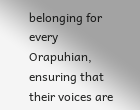belonging for every Orapuhian, ensuring that their voices are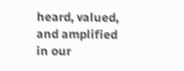heard, valued, and amplified in our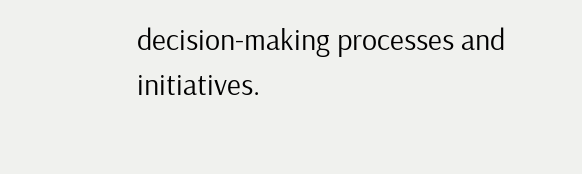decision-making processes and initiatives.